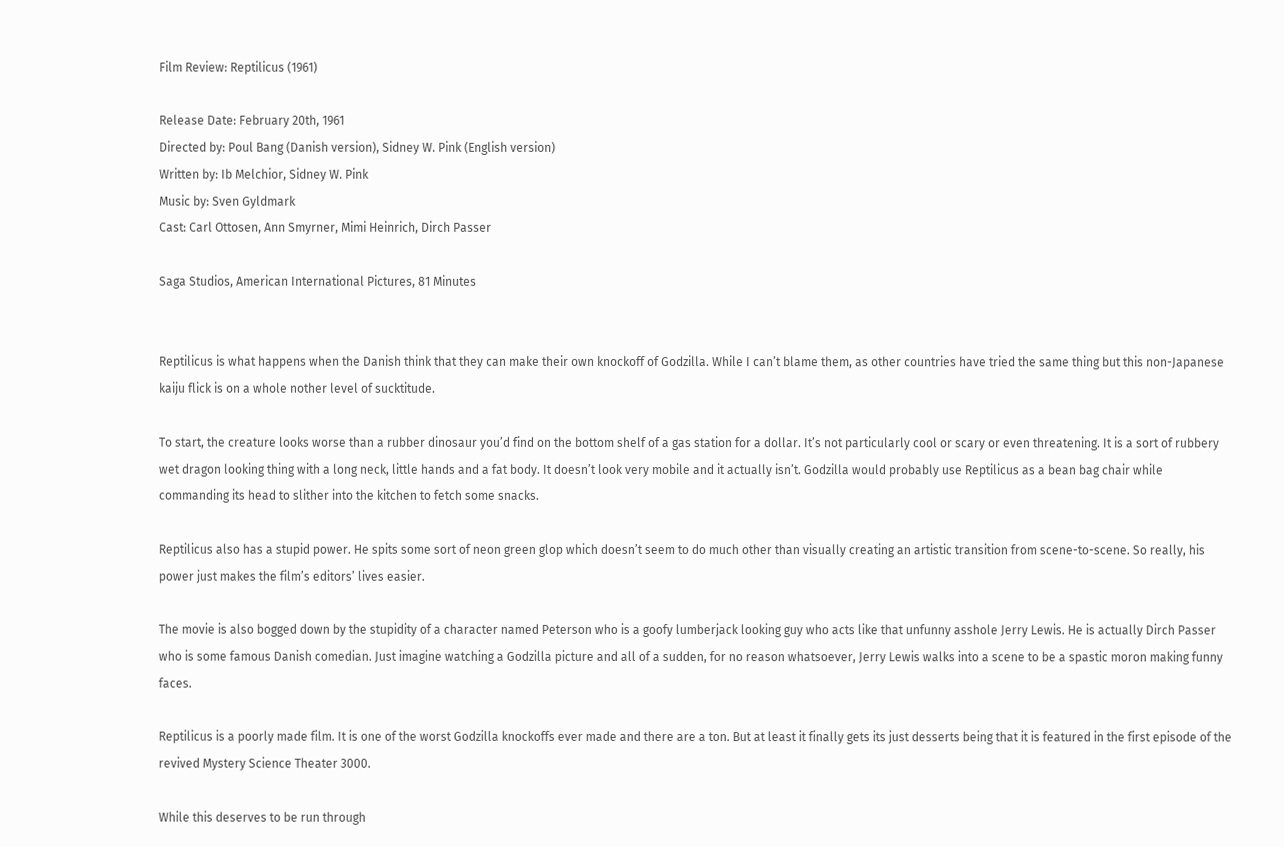Film Review: Reptilicus (1961)

Release Date: February 20th, 1961
Directed by: Poul Bang (Danish version), Sidney W. Pink (English version)
Written by: Ib Melchior, Sidney W. Pink
Music by: Sven Gyldmark
Cast: Carl Ottosen, Ann Smyrner, Mimi Heinrich, Dirch Passer

Saga Studios, American International Pictures, 81 Minutes


Reptilicus is what happens when the Danish think that they can make their own knockoff of Godzilla. While I can’t blame them, as other countries have tried the same thing but this non-Japanese kaiju flick is on a whole nother level of sucktitude.

To start, the creature looks worse than a rubber dinosaur you’d find on the bottom shelf of a gas station for a dollar. It’s not particularly cool or scary or even threatening. It is a sort of rubbery wet dragon looking thing with a long neck, little hands and a fat body. It doesn’t look very mobile and it actually isn’t. Godzilla would probably use Reptilicus as a bean bag chair while commanding its head to slither into the kitchen to fetch some snacks.

Reptilicus also has a stupid power. He spits some sort of neon green glop which doesn’t seem to do much other than visually creating an artistic transition from scene-to-scene. So really, his power just makes the film’s editors’ lives easier.

The movie is also bogged down by the stupidity of a character named Peterson who is a goofy lumberjack looking guy who acts like that unfunny asshole Jerry Lewis. He is actually Dirch Passer who is some famous Danish comedian. Just imagine watching a Godzilla picture and all of a sudden, for no reason whatsoever, Jerry Lewis walks into a scene to be a spastic moron making funny faces.

Reptilicus is a poorly made film. It is one of the worst Godzilla knockoffs ever made and there are a ton. But at least it finally gets its just desserts being that it is featured in the first episode of the revived Mystery Science Theater 3000.

While this deserves to be run through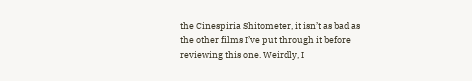the Cinespiria Shitometer, it isn’t as bad as the other films I’ve put through it before reviewing this one. Weirdly, I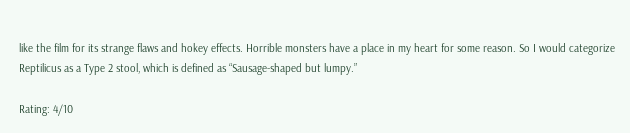like the film for its strange flaws and hokey effects. Horrible monsters have a place in my heart for some reason. So I would categorize Reptilicus as a Type 2 stool, which is defined as “Sausage-shaped but lumpy.”

Rating: 4/10